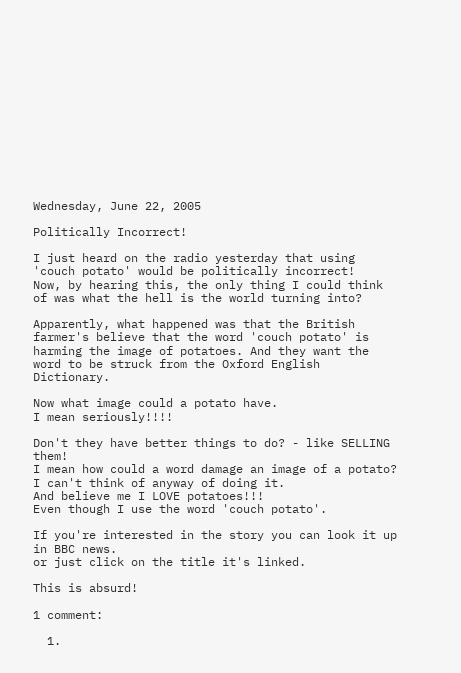Wednesday, June 22, 2005

Politically Incorrect!

I just heard on the radio yesterday that using 'couch potato' would be politically incorrect!
Now, by hearing this, the only thing I could think of was what the hell is the world turning into?

Apparently, what happened was that the British farmer's believe that the word 'couch potato' is harming the image of potatoes. And they want the word to be struck from the Oxford English Dictionary.

Now what image could a potato have.
I mean seriously!!!!

Don't they have better things to do? - like SELLING them!
I mean how could a word damage an image of a potato?
I can't think of anyway of doing it.
And believe me I LOVE potatoes!!!
Even though I use the word 'couch potato'.

If you're interested in the story you can look it up in BBC news.
or just click on the title it's linked.

This is absurd!

1 comment:

  1.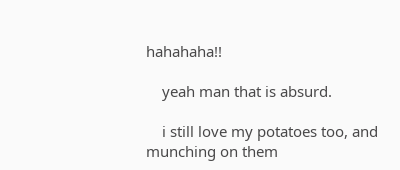hahahaha!!

    yeah man that is absurd.

    i still love my potatoes too, and munching on them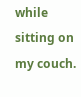while sitting on my couch.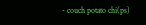- couch potato chi(ps)